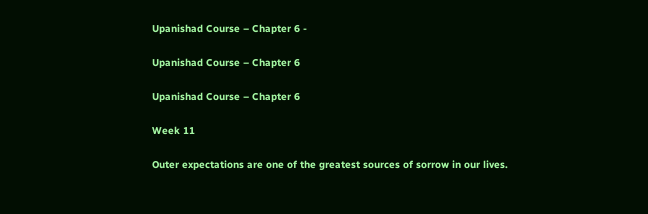Upanishad Course – Chapter 6 -

Upanishad Course – Chapter 6

Upanishad Course – Chapter 6

Week 11

Outer expectations are one of the greatest sources of sorrow in our lives.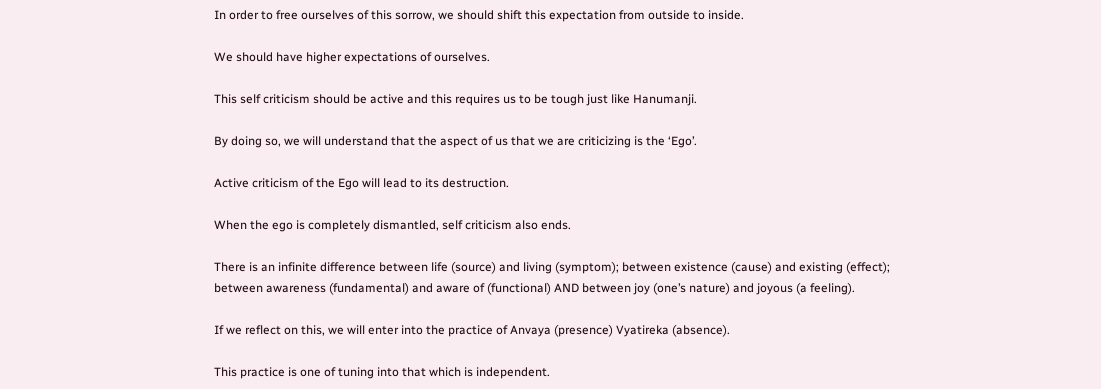In order to free ourselves of this sorrow, we should shift this expectation from outside to inside.

We should have higher expectations of ourselves.

This self criticism should be active and this requires us to be tough just like Hanumanji.

By doing so, we will understand that the aspect of us that we are criticizing is the ‘Ego’.

Active criticism of the Ego will lead to its destruction.

When the ego is completely dismantled, self criticism also ends.

There is an infinite difference between life (source) and living (symptom); between existence (cause) and existing (effect); between awareness (fundamental) and aware of (functional) AND between joy (one’s nature) and joyous (a feeling).

If we reflect on this, we will enter into the practice of Anvaya (presence) Vyatireka (absence).

This practice is one of tuning into that which is independent.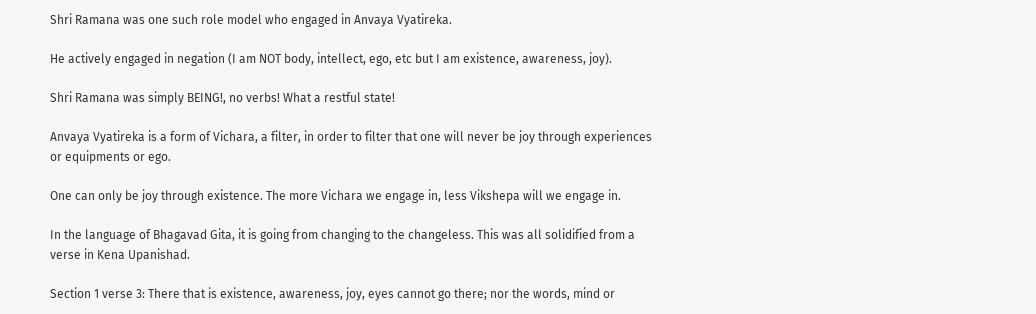Shri Ramana was one such role model who engaged in Anvaya Vyatireka.

He actively engaged in negation (I am NOT body, intellect, ego, etc but I am existence, awareness, joy).

Shri Ramana was simply BEING!, no verbs! What a restful state!

Anvaya Vyatireka is a form of Vichara, a filter, in order to filter that one will never be joy through experiences or equipments or ego.

One can only be joy through existence. The more Vichara we engage in, less Vikshepa will we engage in.

In the language of Bhagavad Gita, it is going from changing to the changeless. This was all solidified from a verse in Kena Upanishad.

Section 1 verse 3: There that is existence, awareness, joy, eyes cannot go there; nor the words, mind or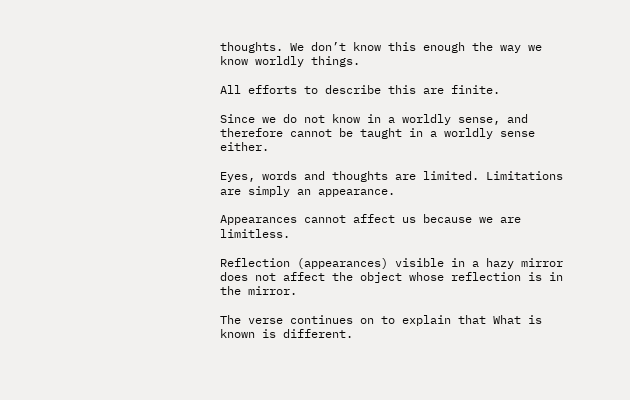thoughts. We don’t know this enough the way we know worldly things.

All efforts to describe this are finite.

Since we do not know in a worldly sense, and therefore cannot be taught in a worldly sense either.

Eyes, words and thoughts are limited. Limitations are simply an appearance.

Appearances cannot affect us because we are limitless.

Reflection (appearances) visible in a hazy mirror does not affect the object whose reflection is in the mirror.

The verse continues on to explain that What is known is different.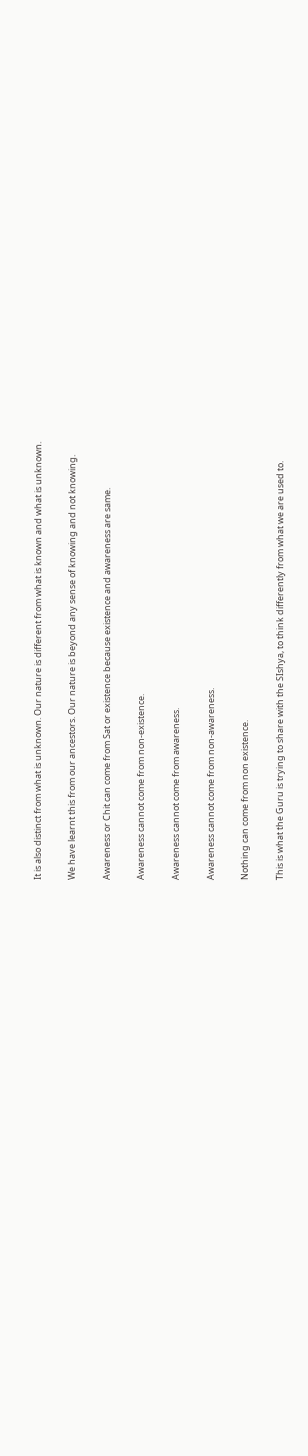It is also distinct from what is unknown. Our nature is different from what is known and what is unknown.

We have learnt this from our ancestors. Our nature is beyond any sense of knowing and not knowing.

Awareness or Chit can come from Sat or existence because existence and awareness are same.

Awareness cannot come from non-existence.

Awareness cannot come from awareness.

Awareness cannot come from non-awareness.

Nothing can come from non existence.

This is what the Guru is trying to share with the SIshya, to think differently from what we are used to.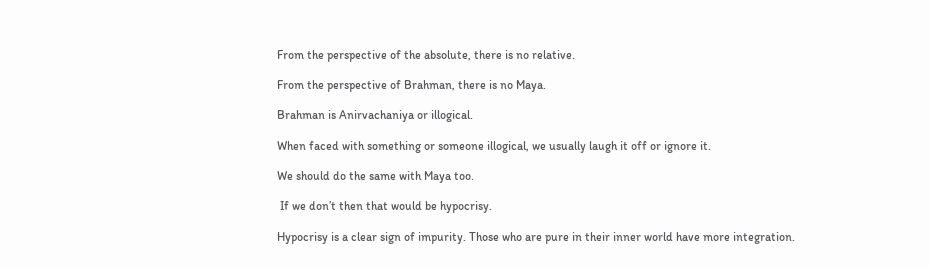From the perspective of the absolute, there is no relative.

From the perspective of Brahman, there is no Maya.

Brahman is Anirvachaniya or illogical.

When faced with something or someone illogical, we usually laugh it off or ignore it.

We should do the same with Maya too.

 If we don’t then that would be hypocrisy.

Hypocrisy is a clear sign of impurity. Those who are pure in their inner world have more integration.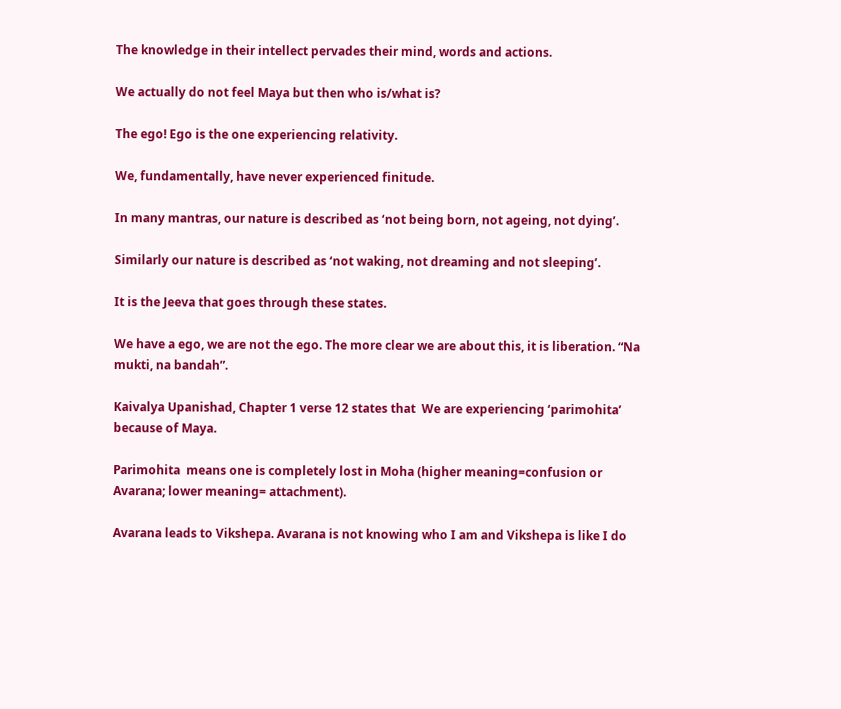The knowledge in their intellect pervades their mind, words and actions.

We actually do not feel Maya but then who is/what is?

The ego! Ego is the one experiencing relativity.

We, fundamentally, have never experienced finitude.

In many mantras, our nature is described as ‘not being born, not ageing, not dying’.

Similarly our nature is described as ‘not waking, not dreaming and not sleeping’.

It is the Jeeva that goes through these states.

We have a ego, we are not the ego. The more clear we are about this, it is liberation. “Na mukti, na bandah”.

Kaivalya Upanishad, Chapter 1 verse 12 states that  We are experiencing ‘parimohita’ because of Maya.

Parimohita  means one is completely lost in Moha (higher meaning=confusion or Avarana; lower meaning= attachment).

Avarana leads to Vikshepa. Avarana is not knowing who I am and Vikshepa is like I do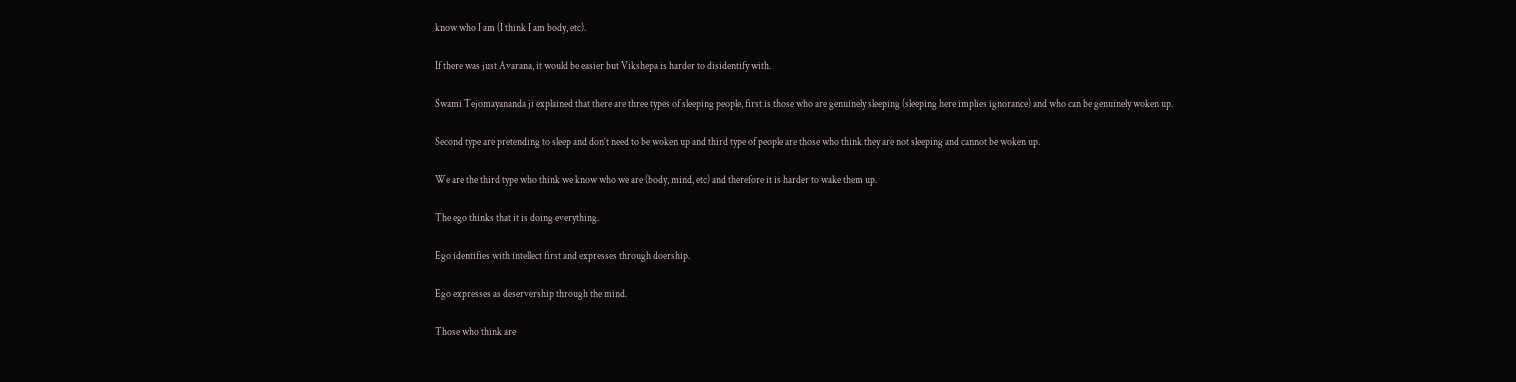know who I am (I think I am body, etc).

If there was just Avarana, it would be easier but Vikshepa is harder to disidentify with.

Swami Tejomayananda ji explained that there are three types of sleeping people, first is those who are genuinely sleeping (sleeping here implies ignorance) and who can be genuinely woken up.

Second type are pretending to sleep and don’t need to be woken up and third type of people are those who think they are not sleeping and cannot be woken up.

We are the third type who think we know who we are (body, mind, etc) and therefore it is harder to wake them up.

The ego thinks that it is doing everything.

Ego identifies with intellect first and expresses through doership.

Ego expresses as deservership through the mind.

Those who think are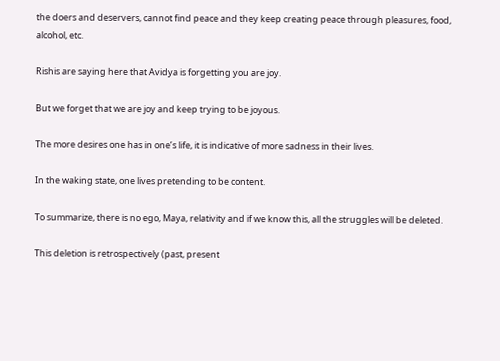the doers and deservers, cannot find peace and they keep creating peace through pleasures, food, alcohol, etc.

Rishis are saying here that Avidya is forgetting you are joy.

But we forget that we are joy and keep trying to be joyous.

The more desires one has in one’s life, it is indicative of more sadness in their lives.

In the waking state, one lives pretending to be content.

To summarize, there is no ego, Maya, relativity and if we know this, all the struggles will be deleted.

This deletion is retrospectively (past, present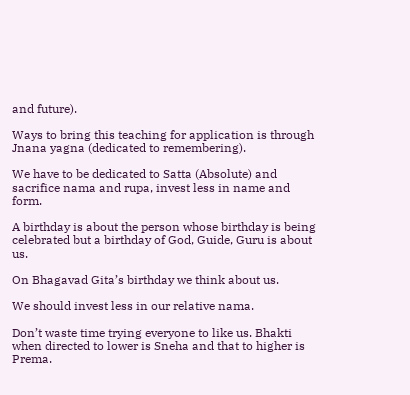and future).

Ways to bring this teaching for application is through Jnana yagna (dedicated to remembering).

We have to be dedicated to Satta (Absolute) and sacrifice nama and rupa, invest less in name and form.

A birthday is about the person whose birthday is being celebrated but a birthday of God, Guide, Guru is about us.

On Bhagavad Gita’s birthday we think about us.

We should invest less in our relative nama.

Don’t waste time trying everyone to like us. Bhakti when directed to lower is Sneha and that to higher is Prema.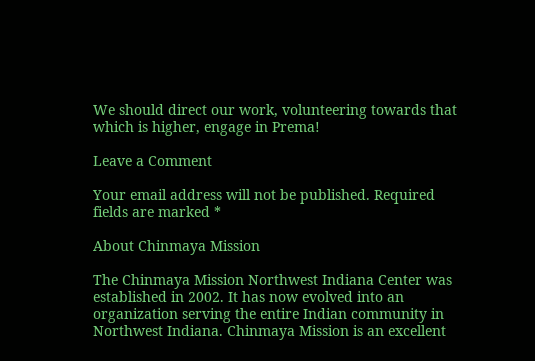We should direct our work, volunteering towards that which is higher, engage in Prema!

Leave a Comment

Your email address will not be published. Required fields are marked *

About Chinmaya Mission

The Chinmaya Mission Northwest Indiana Center was established in 2002. It has now evolved into an organization serving the entire Indian community in Northwest Indiana. Chinmaya Mission is an excellent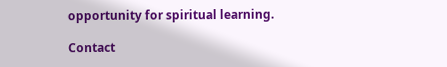opportunity for spiritual learning.

Contact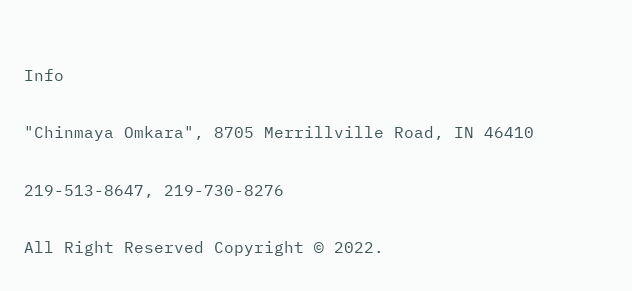Info

"Chinmaya Omkara", 8705 Merrillville Road, IN 46410

219-513-8647, 219-730-8276

All Right Reserved Copyright © 2022.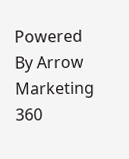Powered By Arrow Marketing 360